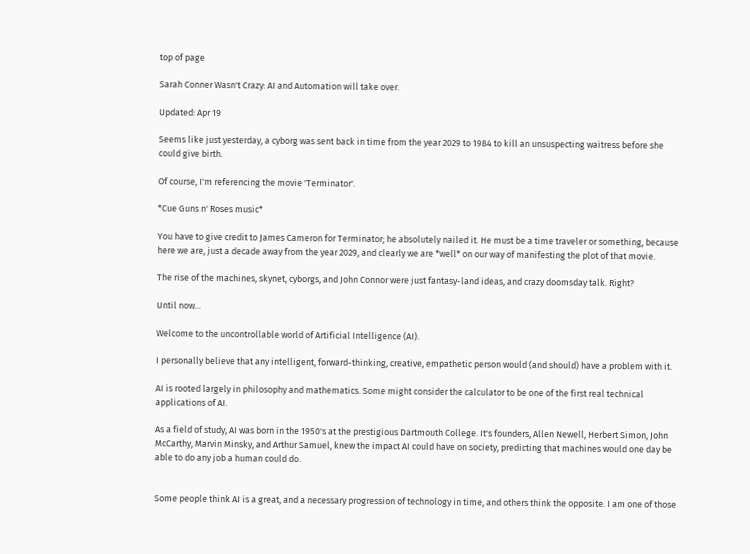top of page

Sarah Conner Wasn't Crazy: AI and Automation will take over.

Updated: Apr 19

Seems like just yesterday, a cyborg was sent back in time from the year 2029 to 1984 to kill an unsuspecting waitress before she could give birth.

Of course, I'm referencing the movie 'Terminator'.

*Cue Guns n' Roses music*

You have to give credit to James Cameron for Terminator; he absolutely nailed it. He must be a time traveler or something, because here we are, just a decade away from the year 2029, and clearly we are *well* on our way of manifesting the plot of that movie.

The rise of the machines, skynet, cyborgs, and John Connor were just fantasy-land ideas, and crazy doomsday talk. Right?

Until now...

Welcome to the uncontrollable world of Artificial Intelligence (AI).

I personally believe that any intelligent, forward-thinking, creative, empathetic person would (and should) have a problem with it.

AI is rooted largely in philosophy and mathematics. Some might consider the calculator to be one of the first real technical applications of AI.

As a field of study, AI was born in the 1950's at the prestigious Dartmouth College. It's founders, Allen Newell, Herbert Simon, John McCarthy, Marvin Minsky, and Arthur Samuel, knew the impact AI could have on society, predicting that machines would one day be able to do any job a human could do.


Some people think AI is a great, and a necessary progression of technology in time, and others think the opposite. I am one of those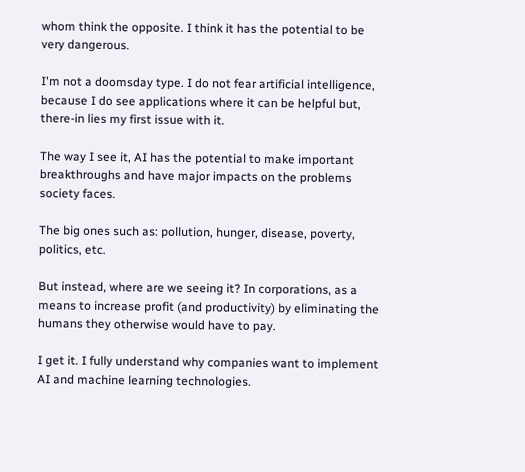whom think the opposite. I think it has the potential to be very dangerous.

I'm not a doomsday type. I do not fear artificial intelligence, because I do see applications where it can be helpful but, there-in lies my first issue with it.

The way I see it, AI has the potential to make important breakthroughs and have major impacts on the problems society faces.

The big ones such as: pollution, hunger, disease, poverty, politics, etc.

But instead, where are we seeing it? In corporations, as a means to increase profit (and productivity) by eliminating the humans they otherwise would have to pay.

I get it. I fully understand why companies want to implement AI and machine learning technologies.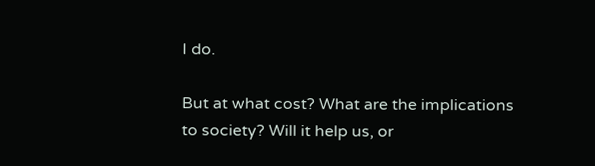I do.

But at what cost? What are the implications to society? Will it help us, or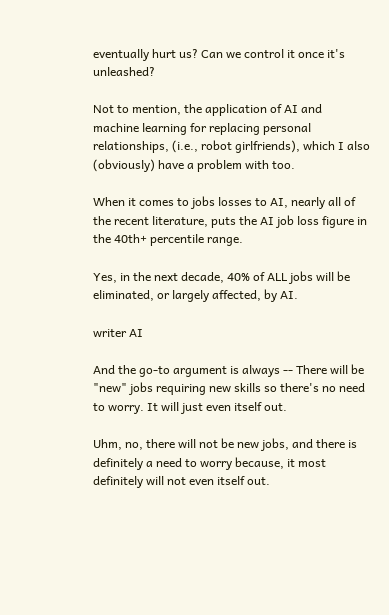eventually hurt us? Can we control it once it's unleashed?

Not to mention, the application of AI and machine learning for replacing personal relationships, (i.e., robot girlfriends), which I also (obviously) have a problem with too.

When it comes to jobs losses to AI, nearly all of the recent literature, puts the AI job loss figure in the 40th+ percentile range.

Yes, in the next decade, 40% of ALL jobs will be eliminated, or largely affected, by AI.

writer AI

And the go-to argument is always -- There will be "new" jobs requiring new skills so there's no need to worry. It will just even itself out.

Uhm, no, there will not be new jobs, and there is definitely a need to worry because, it most definitely will not even itself out.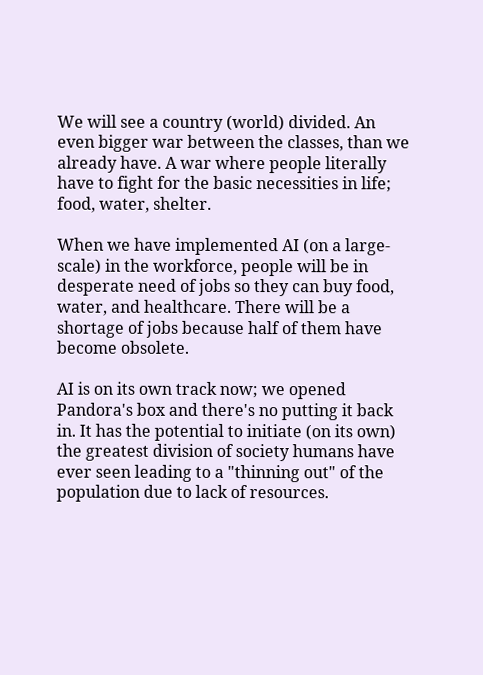We will see a country (world) divided. An even bigger war between the classes, than we already have. A war where people literally have to fight for the basic necessities in life; food, water, shelter.

When we have implemented AI (on a large-scale) in the workforce, people will be in desperate need of jobs so they can buy food, water, and healthcare. There will be a shortage of jobs because half of them have become obsolete.

AI is on its own track now; we opened Pandora's box and there's no putting it back in. It has the potential to initiate (on its own) the greatest division of society humans have ever seen leading to a "thinning out" of the population due to lack of resources.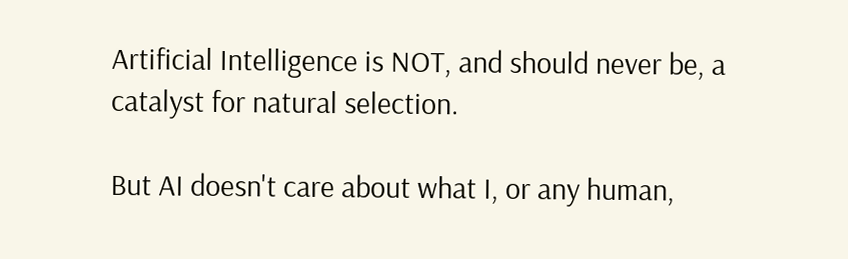Artificial Intelligence is NOT, and should never be, a catalyst for natural selection.

But AI doesn't care about what I, or any human,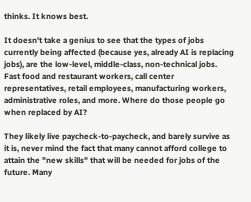thinks. It knows best.

It doesn't take a genius to see that the types of jobs currently being affected (because yes, already AI is replacing jobs), are the low-level, middle-class, non-technical jobs. Fast food and restaurant workers, call center representatives, retail employees, manufacturing workers, administrative roles, and more. Where do those people go when replaced by AI?

They likely live paycheck-to-paycheck, and barely survive as it is, never mind the fact that many cannot afford college to attain the "new skills" that will be needed for jobs of the future. Many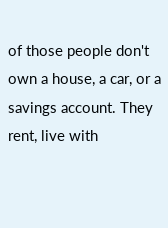of those people don't own a house, a car, or a savings account. They rent, live with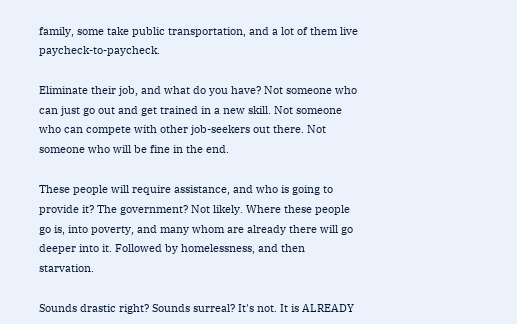family, some take public transportation, and a lot of them live paycheck-to-paycheck.

Eliminate their job, and what do you have? Not someone who can just go out and get trained in a new skill. Not someone who can compete with other job-seekers out there. Not someone who will be fine in the end.

These people will require assistance, and who is going to provide it? The government? Not likely. Where these people go is, into poverty, and many whom are already there will go deeper into it. Followed by homelessness, and then starvation.

Sounds drastic right? Sounds surreal? It's not. It is ALREADY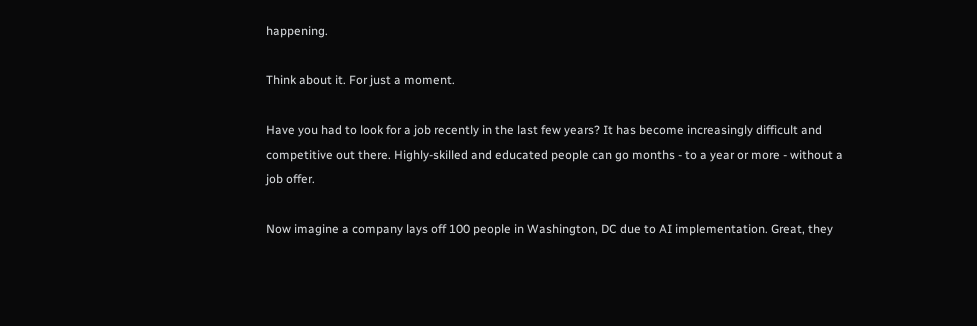happening.

Think about it. For just a moment.

Have you had to look for a job recently in the last few years? It has become increasingly difficult and competitive out there. Highly-skilled and educated people can go months - to a year or more - without a job offer.

Now imagine a company lays off 100 people in Washington, DC due to AI implementation. Great, they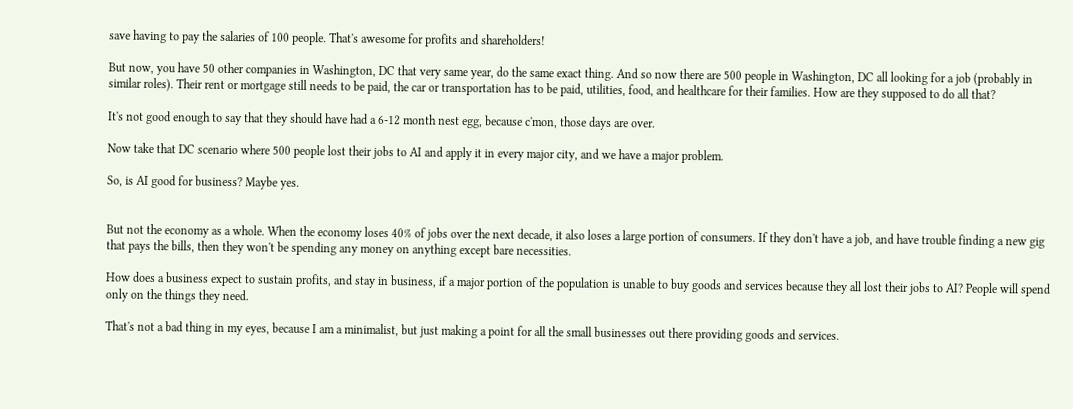save having to pay the salaries of 100 people. That's awesome for profits and shareholders!

But now, you have 50 other companies in Washington, DC that very same year, do the same exact thing. And so now there are 500 people in Washington, DC all looking for a job (probably in similar roles). Their rent or mortgage still needs to be paid, the car or transportation has to be paid, utilities, food, and healthcare for their families. How are they supposed to do all that?

It's not good enough to say that they should have had a 6-12 month nest egg, because c'mon, those days are over.

Now take that DC scenario where 500 people lost their jobs to AI and apply it in every major city, and we have a major problem.

So, is AI good for business? Maybe yes.


But not the economy as a whole. When the economy loses 40% of jobs over the next decade, it also loses a large portion of consumers. If they don't have a job, and have trouble finding a new gig that pays the bills, then they won't be spending any money on anything except bare necessities.

How does a business expect to sustain profits, and stay in business, if a major portion of the population is unable to buy goods and services because they all lost their jobs to AI? People will spend only on the things they need.

That's not a bad thing in my eyes, because I am a minimalist, but just making a point for all the small businesses out there providing goods and services.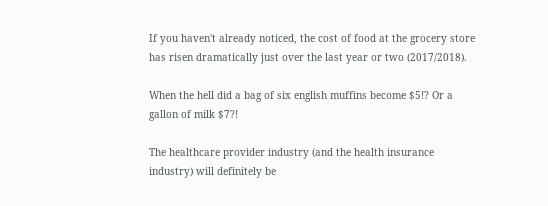If you haven't already noticed, the cost of food at the grocery store has risen dramatically just over the last year or two (2017/2018).

When the hell did a bag of six english muffins become $5!? Or a gallon of milk $7?!

The healthcare provider industry (and the health insurance industry) will definitely be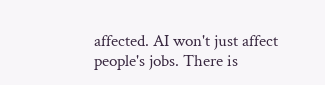affected. AI won't just affect people's jobs. There is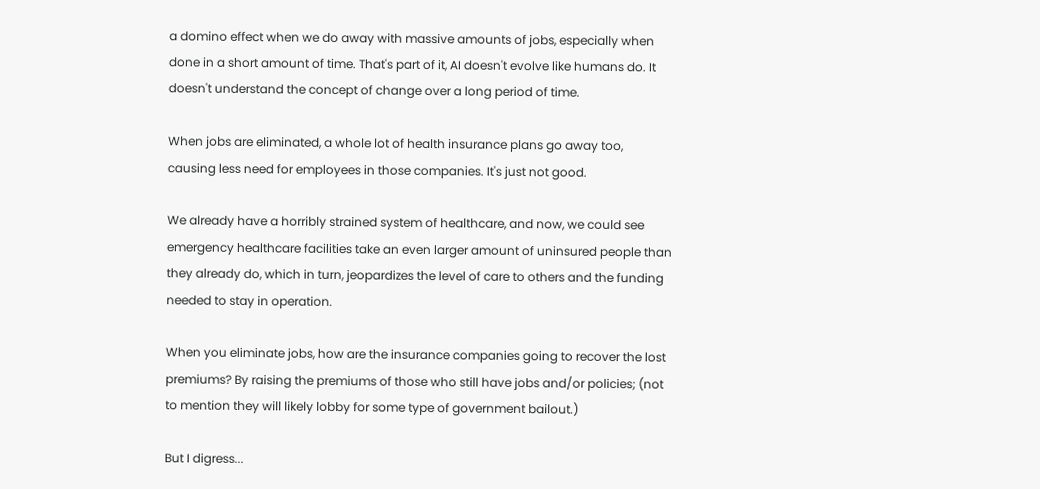a domino effect when we do away with massive amounts of jobs, especially when done in a short amount of time. That's part of it, AI doesn't evolve like humans do. It doesn't understand the concept of change over a long period of time.

When jobs are eliminated, a whole lot of health insurance plans go away too, causing less need for employees in those companies. It's just not good.

We already have a horribly strained system of healthcare, and now, we could see emergency healthcare facilities take an even larger amount of uninsured people than they already do, which in turn, jeopardizes the level of care to others and the funding needed to stay in operation.

When you eliminate jobs, how are the insurance companies going to recover the lost premiums? By raising the premiums of those who still have jobs and/or policies; (not to mention they will likely lobby for some type of government bailout.)

But I digress...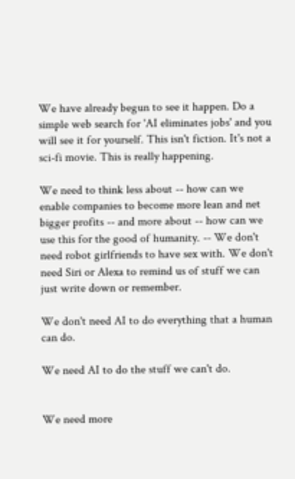We have already begun to see it happen. Do a simple web search for 'AI eliminates jobs' and you will see it for yourself. This isn't fiction. It's not a sci-fi movie. This is really happening.

We need to think less about -- how can we enable companies to become more lean and net bigger profits -- and more about -- how can we use this for the good of humanity. -- We don't need robot girlfriends to have sex with. We don't need Siri or Alexa to remind us of stuff we can just write down or remember.

We don't need AI to do everything that a human can do.

We need AI to do the stuff we can't do.


We need more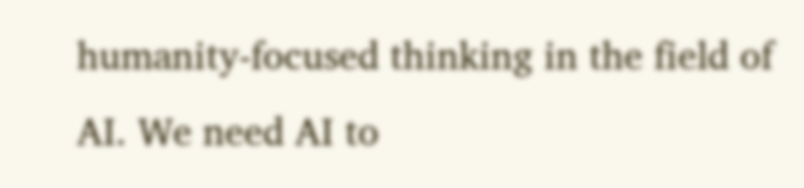humanity-focused thinking in the field of AI. We need AI to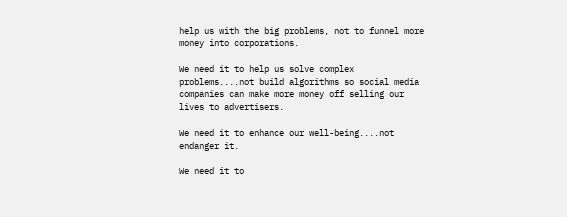help us with the big problems, not to funnel more money into corporations.

We need it to help us solve complex problems....not build algorithms so social media companies can make more money off selling our lives to advertisers.

We need it to enhance our well-being....not endanger it.

We need it to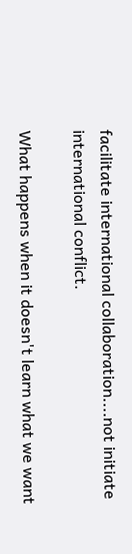facilitate international collaboration....not initiate international conflict.

What happens when it doesn't learn what we want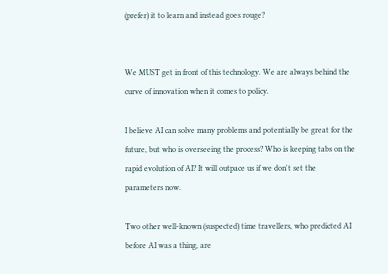(prefer) it to learn and instead goes rouge?


We MUST get in front of this technology. We are always behind the curve of innovation when it comes to policy.

I believe AI can solve many problems and potentially be great for the future, but who is overseeing the process? Who is keeping tabs on the rapid evolution of AI? It will outpace us if we don't set the parameters now.

Two other well-known (suspected) time travellers, who predicted AI before AI was a thing, are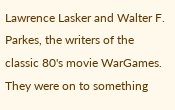Lawrence Lasker and Walter F. Parkes, the writers of the classic 80's movie WarGames. They were on to something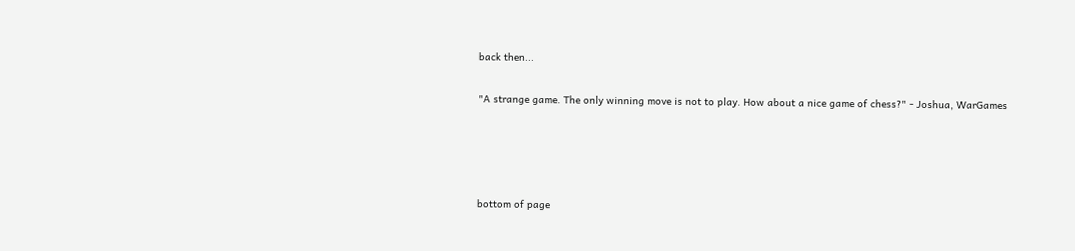back then...

"A strange game. The only winning move is not to play. How about a nice game of chess?" - Joshua, WarGames




bottom of page